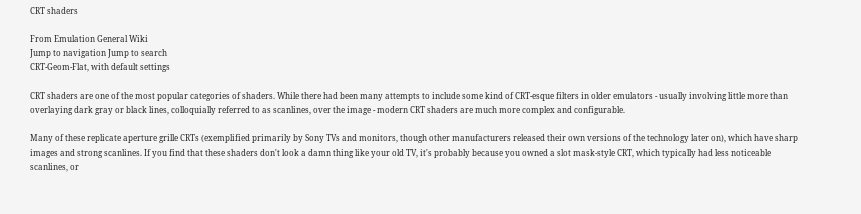CRT shaders

From Emulation General Wiki
Jump to navigation Jump to search
CRT-Geom-Flat, with default settings

CRT shaders are one of the most popular categories of shaders. While there had been many attempts to include some kind of CRT-esque filters in older emulators - usually involving little more than overlaying dark gray or black lines, colloquially referred to as scanlines, over the image - modern CRT shaders are much more complex and configurable.

Many of these replicate aperture grille CRTs (exemplified primarily by Sony TVs and monitors, though other manufacturers released their own versions of the technology later on), which have sharp images and strong scanlines. If you find that these shaders don't look a damn thing like your old TV, it's probably because you owned a slot mask-style CRT, which typically had less noticeable scanlines, or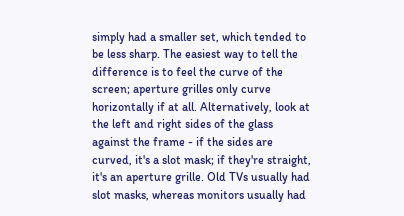simply had a smaller set, which tended to be less sharp. The easiest way to tell the difference is to feel the curve of the screen; aperture grilles only curve horizontally if at all. Alternatively, look at the left and right sides of the glass against the frame - if the sides are curved, it's a slot mask; if they're straight, it's an aperture grille. Old TVs usually had slot masks, whereas monitors usually had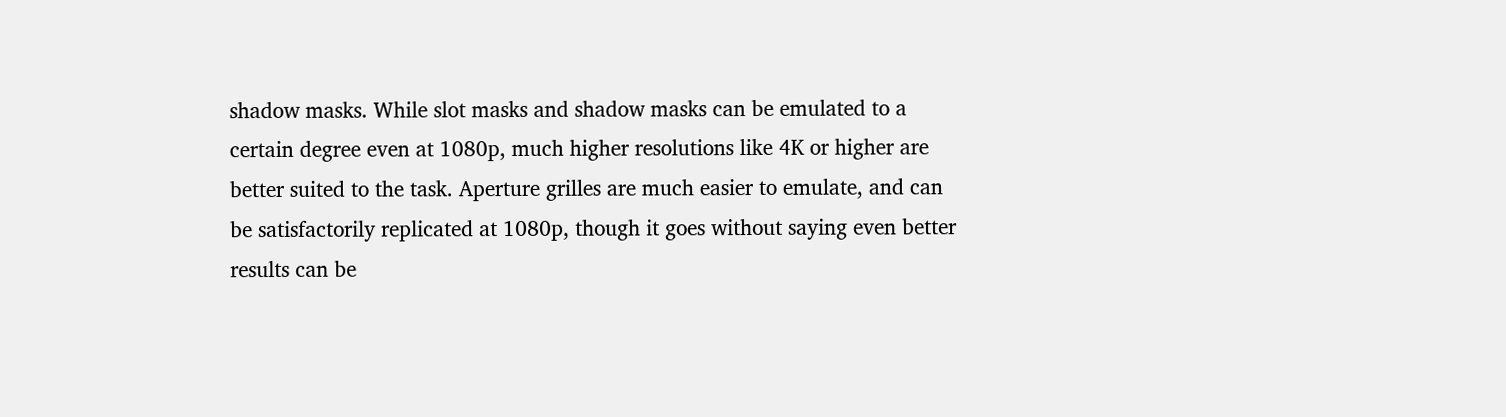shadow masks. While slot masks and shadow masks can be emulated to a certain degree even at 1080p, much higher resolutions like 4K or higher are better suited to the task. Aperture grilles are much easier to emulate, and can be satisfactorily replicated at 1080p, though it goes without saying even better results can be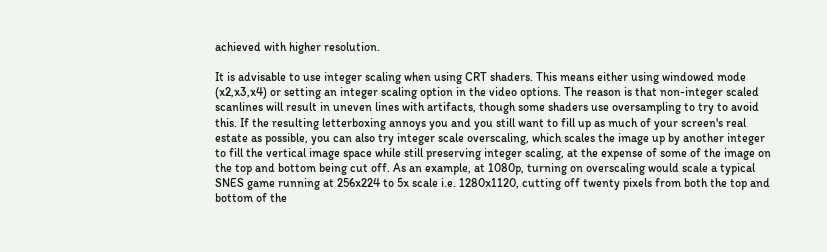achieved with higher resolution.

It is advisable to use integer scaling when using CRT shaders. This means either using windowed mode (x2,x3,x4) or setting an integer scaling option in the video options. The reason is that non-integer scaled scanlines will result in uneven lines with artifacts, though some shaders use oversampling to try to avoid this. If the resulting letterboxing annoys you and you still want to fill up as much of your screen's real estate as possible, you can also try integer scale overscaling, which scales the image up by another integer to fill the vertical image space while still preserving integer scaling, at the expense of some of the image on the top and bottom being cut off. As an example, at 1080p, turning on overscaling would scale a typical SNES game running at 256x224 to 5x scale i.e. 1280x1120, cutting off twenty pixels from both the top and bottom of the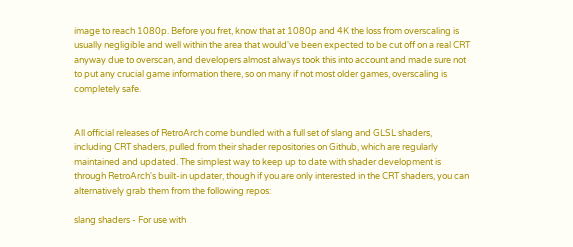image to reach 1080p. Before you fret, know that at 1080p and 4K the loss from overscaling is usually negligible and well within the area that would've been expected to be cut off on a real CRT anyway due to overscan, and developers almost always took this into account and made sure not to put any crucial game information there, so on many if not most older games, overscaling is completely safe.


All official releases of RetroArch come bundled with a full set of slang and GLSL shaders, including CRT shaders, pulled from their shader repositories on Github, which are regularly maintained and updated. The simplest way to keep up to date with shader development is through RetroArch's built-in updater, though if you are only interested in the CRT shaders, you can alternatively grab them from the following repos:

slang shaders - For use with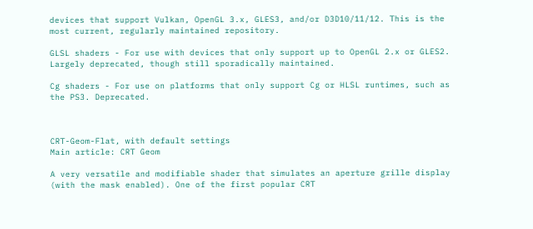devices that support Vulkan, OpenGL 3.x, GLES3, and/or D3D10/11/12. This is the most current, regularly maintained repository.

GLSL shaders - For use with devices that only support up to OpenGL 2.x or GLES2. Largely deprecated, though still sporadically maintained.

Cg shaders - For use on platforms that only support Cg or HLSL runtimes, such as the PS3. Deprecated.



CRT-Geom-Flat, with default settings
Main article: CRT Geom

A very versatile and modifiable shader that simulates an aperture grille display (with the mask enabled). One of the first popular CRT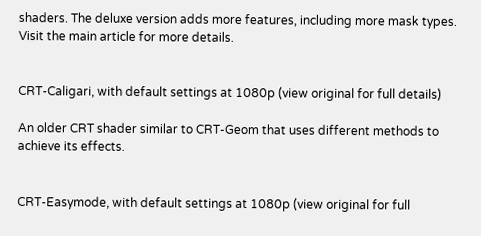shaders. The deluxe version adds more features, including more mask types. Visit the main article for more details.


CRT-Caligari, with default settings at 1080p (view original for full details)

An older CRT shader similar to CRT-Geom that uses different methods to achieve its effects.


CRT-Easymode, with default settings at 1080p (view original for full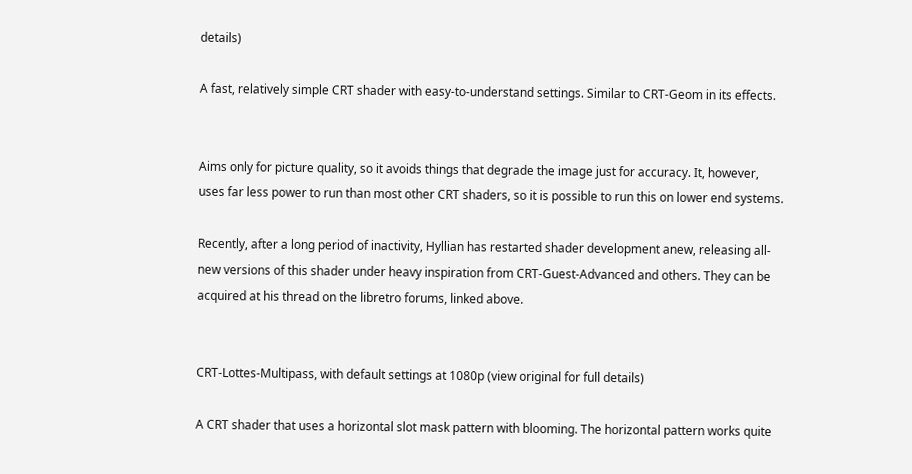details)

A fast, relatively simple CRT shader with easy-to-understand settings. Similar to CRT-Geom in its effects.


Aims only for picture quality, so it avoids things that degrade the image just for accuracy. It, however, uses far less power to run than most other CRT shaders, so it is possible to run this on lower end systems.

Recently, after a long period of inactivity, Hyllian has restarted shader development anew, releasing all-new versions of this shader under heavy inspiration from CRT-Guest-Advanced and others. They can be acquired at his thread on the libretro forums, linked above.


CRT-Lottes-Multipass, with default settings at 1080p (view original for full details)

A CRT shader that uses a horizontal slot mask pattern with blooming. The horizontal pattern works quite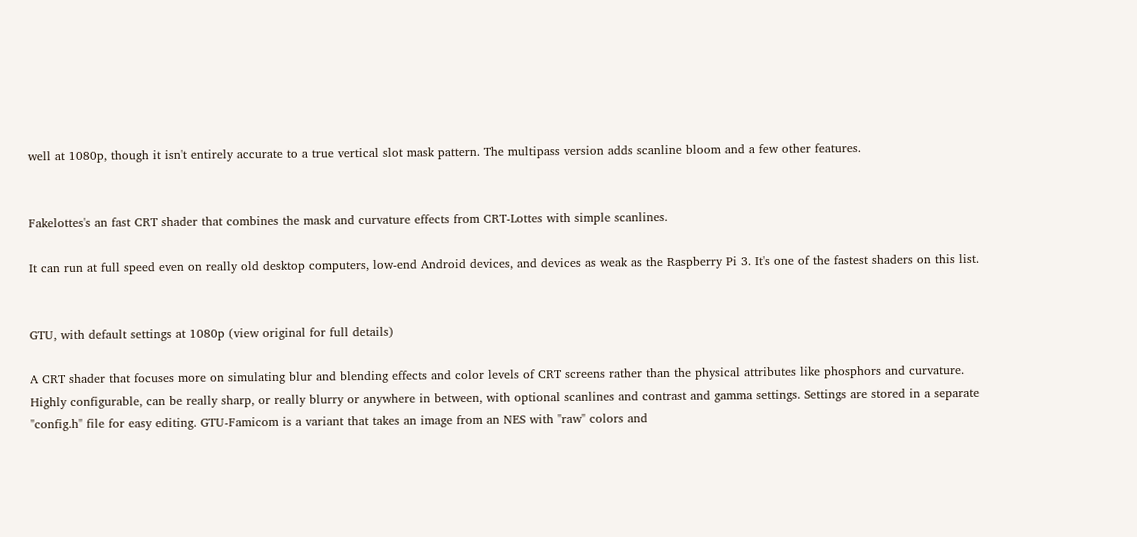well at 1080p, though it isn't entirely accurate to a true vertical slot mask pattern. The multipass version adds scanline bloom and a few other features.


Fakelottes's an fast CRT shader that combines the mask and curvature effects from CRT-Lottes with simple scanlines.

It can run at full speed even on really old desktop computers, low-end Android devices, and devices as weak as the Raspberry Pi 3. It's one of the fastest shaders on this list.


GTU, with default settings at 1080p (view original for full details)

A CRT shader that focuses more on simulating blur and blending effects and color levels of CRT screens rather than the physical attributes like phosphors and curvature. Highly configurable, can be really sharp, or really blurry or anywhere in between, with optional scanlines and contrast and gamma settings. Settings are stored in a separate "config.h" file for easy editing. GTU-Famicom is a variant that takes an image from an NES with "raw" colors and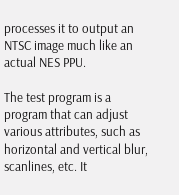processes it to output an NTSC image much like an actual NES PPU.

The test program is a program that can adjust various attributes, such as horizontal and vertical blur, scanlines, etc. It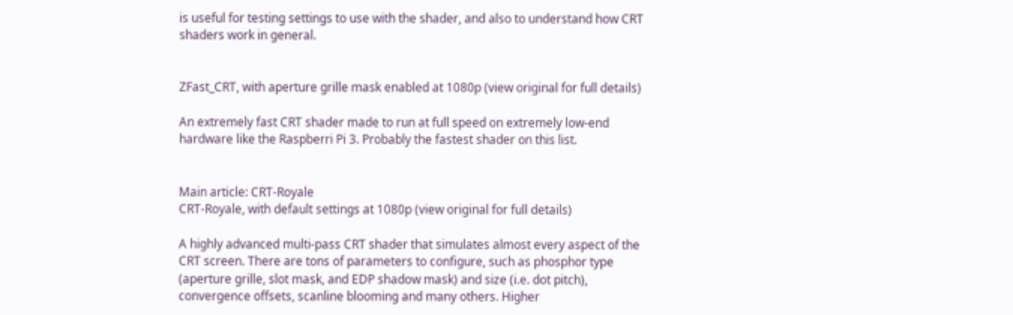is useful for testing settings to use with the shader, and also to understand how CRT shaders work in general.


ZFast_CRT, with aperture grille mask enabled at 1080p (view original for full details)

An extremely fast CRT shader made to run at full speed on extremely low-end hardware like the Raspberri Pi 3. Probably the fastest shader on this list.


Main article: CRT-Royale
CRT-Royale, with default settings at 1080p (view original for full details)

A highly advanced multi-pass CRT shader that simulates almost every aspect of the CRT screen. There are tons of parameters to configure, such as phosphor type (aperture grille, slot mask, and EDP shadow mask) and size (i.e. dot pitch), convergence offsets, scanline blooming and many others. Higher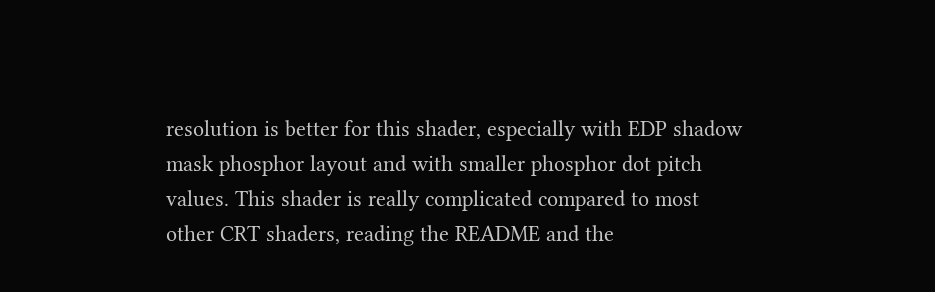resolution is better for this shader, especially with EDP shadow mask phosphor layout and with smaller phosphor dot pitch values. This shader is really complicated compared to most other CRT shaders, reading the README and the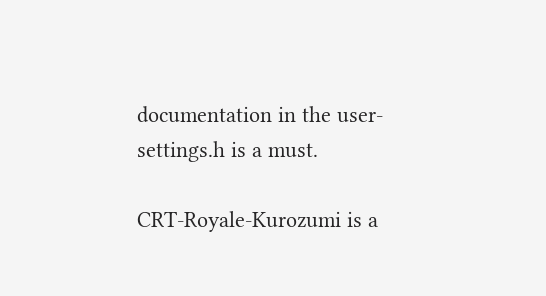documentation in the user-settings.h is a must.

CRT-Royale-Kurozumi is a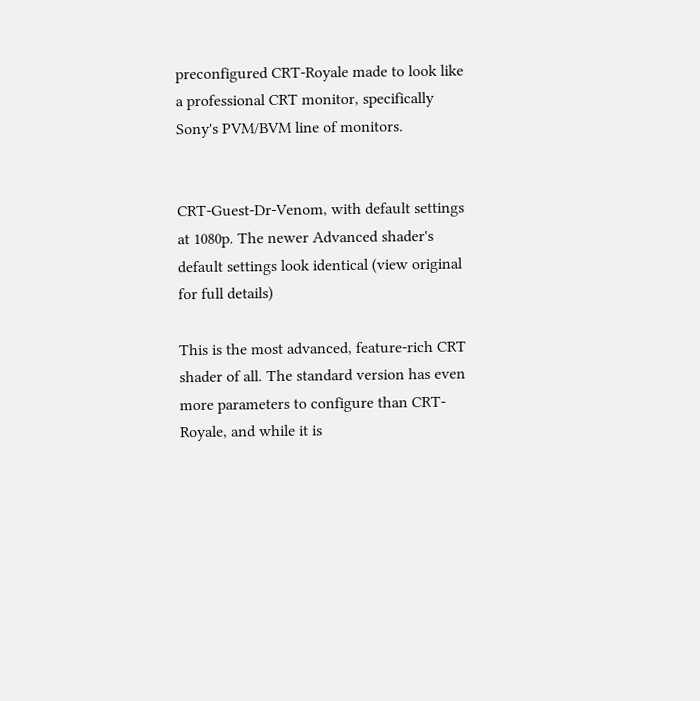preconfigured CRT-Royale made to look like a professional CRT monitor, specifically Sony's PVM/BVM line of monitors.


CRT-Guest-Dr-Venom, with default settings at 1080p. The newer Advanced shader's default settings look identical (view original for full details)

This is the most advanced, feature-rich CRT shader of all. The standard version has even more parameters to configure than CRT-Royale, and while it is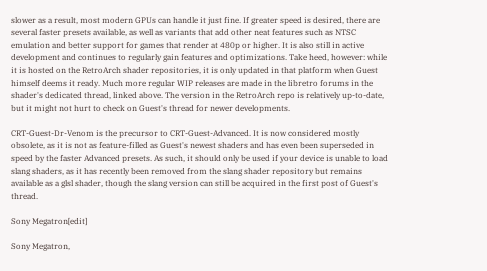slower as a result, most modern GPUs can handle it just fine. If greater speed is desired, there are several faster presets available, as well as variants that add other neat features such as NTSC emulation and better support for games that render at 480p or higher. It is also still in active development and continues to regularly gain features and optimizations. Take heed, however: while it is hosted on the RetroArch shader repositories, it is only updated in that platform when Guest himself deems it ready. Much more regular WIP releases are made in the libretro forums in the shader's dedicated thread, linked above. The version in the RetroArch repo is relatively up-to-date, but it might not hurt to check on Guest's thread for newer developments.

CRT-Guest-Dr-Venom is the precursor to CRT-Guest-Advanced. It is now considered mostly obsolete, as it is not as feature-filled as Guest's newest shaders and has even been superseded in speed by the faster Advanced presets. As such, it should only be used if your device is unable to load slang shaders, as it has recently been removed from the slang shader repository but remains available as a glsl shader, though the slang version can still be acquired in the first post of Guest's thread.

Sony Megatron[edit]

Sony Megatron,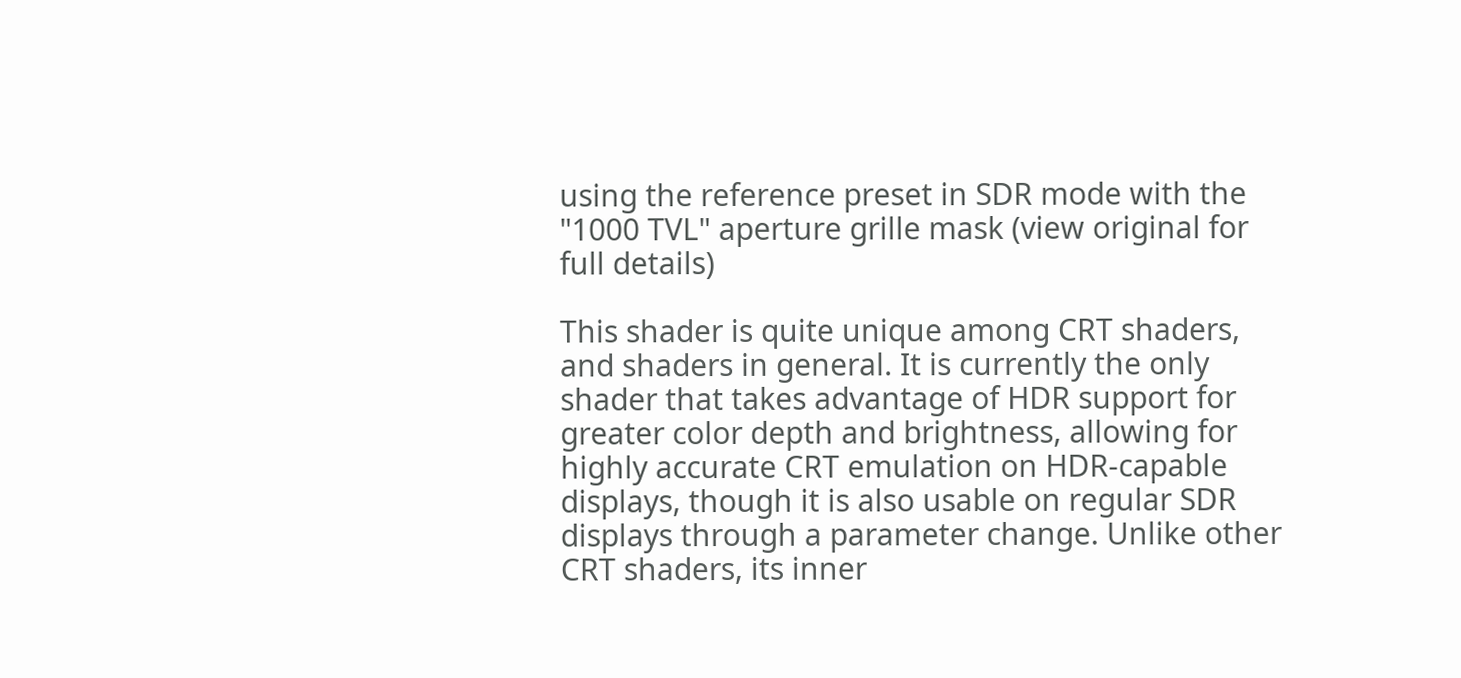using the reference preset in SDR mode with the "1000 TVL" aperture grille mask (view original for full details)

This shader is quite unique among CRT shaders, and shaders in general. It is currently the only shader that takes advantage of HDR support for greater color depth and brightness, allowing for highly accurate CRT emulation on HDR-capable displays, though it is also usable on regular SDR displays through a parameter change. Unlike other CRT shaders, its inner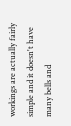workings are actually fairly simple and it doesn't have many bells and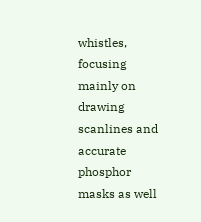whistles, focusing mainly on drawing scanlines and accurate phosphor masks as well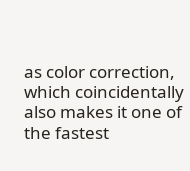as color correction, which coincidentally also makes it one of the fastest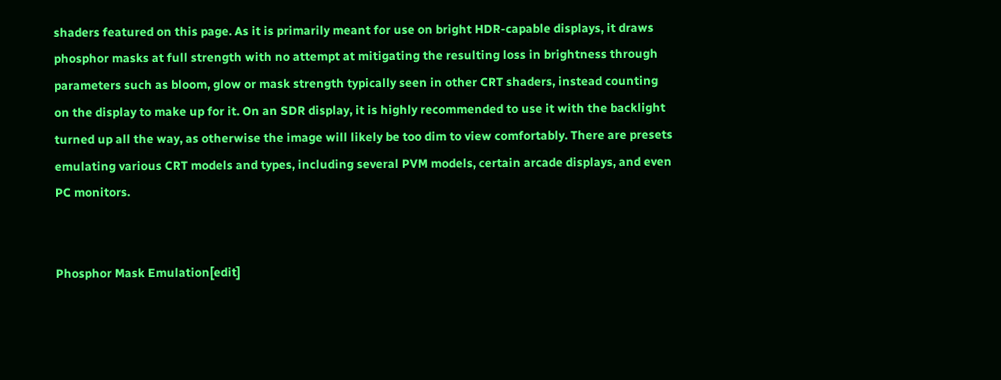shaders featured on this page. As it is primarily meant for use on bright HDR-capable displays, it draws phosphor masks at full strength with no attempt at mitigating the resulting loss in brightness through parameters such as bloom, glow or mask strength typically seen in other CRT shaders, instead counting on the display to make up for it. On an SDR display, it is highly recommended to use it with the backlight turned up all the way, as otherwise the image will likely be too dim to view comfortably. There are presets emulating various CRT models and types, including several PVM models, certain arcade displays, and even PC monitors.


Phosphor Mask Emulation[edit]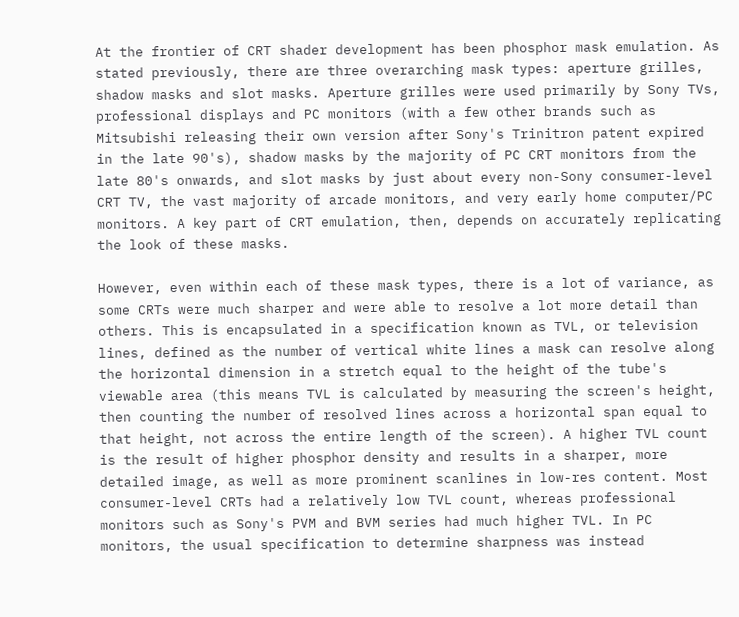At the frontier of CRT shader development has been phosphor mask emulation. As stated previously, there are three overarching mask types: aperture grilles, shadow masks and slot masks. Aperture grilles were used primarily by Sony TVs, professional displays and PC monitors (with a few other brands such as Mitsubishi releasing their own version after Sony's Trinitron patent expired in the late 90's), shadow masks by the majority of PC CRT monitors from the late 80's onwards, and slot masks by just about every non-Sony consumer-level CRT TV, the vast majority of arcade monitors, and very early home computer/PC monitors. A key part of CRT emulation, then, depends on accurately replicating the look of these masks.

However, even within each of these mask types, there is a lot of variance, as some CRTs were much sharper and were able to resolve a lot more detail than others. This is encapsulated in a specification known as TVL, or television lines, defined as the number of vertical white lines a mask can resolve along the horizontal dimension in a stretch equal to the height of the tube's viewable area (this means TVL is calculated by measuring the screen's height, then counting the number of resolved lines across a horizontal span equal to that height, not across the entire length of the screen). A higher TVL count is the result of higher phosphor density and results in a sharper, more detailed image, as well as more prominent scanlines in low-res content. Most consumer-level CRTs had a relatively low TVL count, whereas professional monitors such as Sony's PVM and BVM series had much higher TVL. In PC monitors, the usual specification to determine sharpness was instead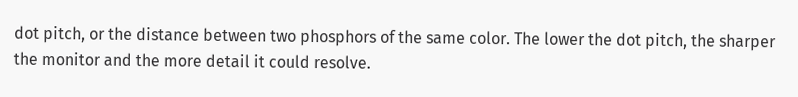dot pitch, or the distance between two phosphors of the same color. The lower the dot pitch, the sharper the monitor and the more detail it could resolve.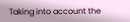Taking into account the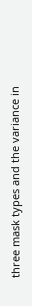three mask types and the variance in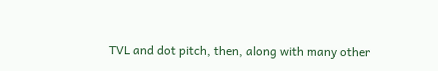TVL and dot pitch, then, along with many other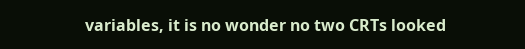variables, it is no wonder no two CRTs looked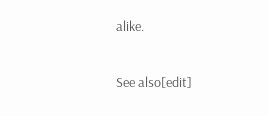alike.

See also[edit]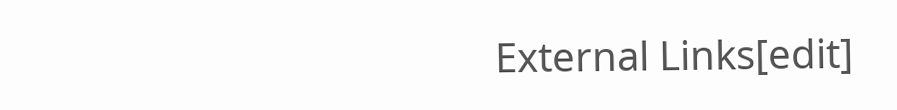External Links[edit]